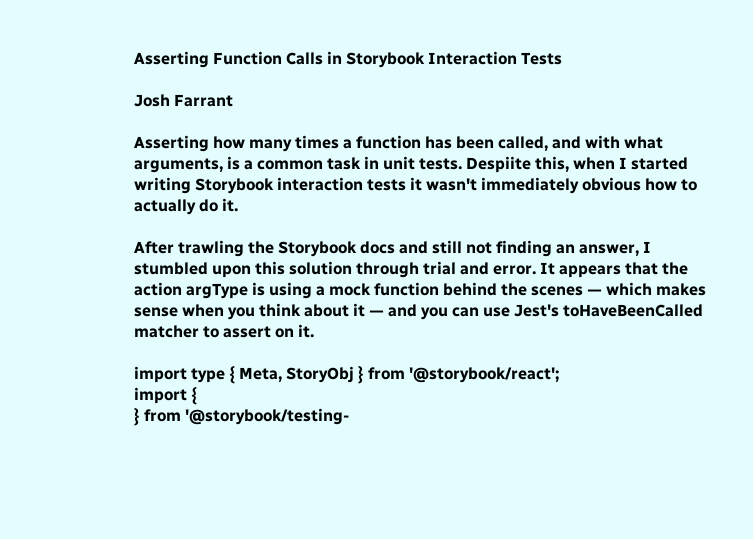Asserting Function Calls in Storybook Interaction Tests

Josh Farrant

Asserting how many times a function has been called, and with what arguments, is a common task in unit tests. Despiite this, when I started writing Storybook interaction tests it wasn't immediately obvious how to actually do it.

After trawling the Storybook docs and still not finding an answer, I stumbled upon this solution through trial and error. It appears that the action argType is using a mock function behind the scenes — which makes sense when you think about it — and you can use Jest's toHaveBeenCalled matcher to assert on it.

import type { Meta, StoryObj } from '@storybook/react';
import {
} from '@storybook/testing-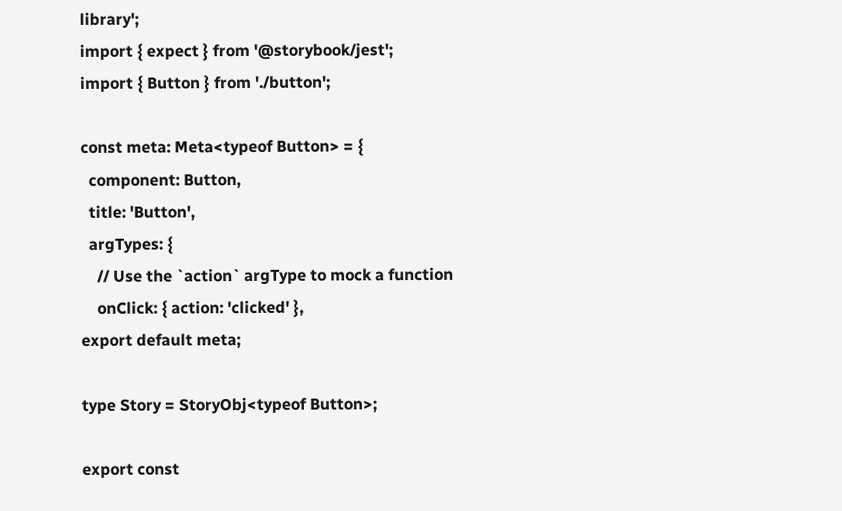library';
import { expect } from '@storybook/jest';
import { Button } from './button';

const meta: Meta<typeof Button> = {
  component: Button,
  title: 'Button',
  argTypes: {
    // Use the `action` argType to mock a function
    onClick: { action: 'clicked' },
export default meta;

type Story = StoryObj<typeof Button>;

export const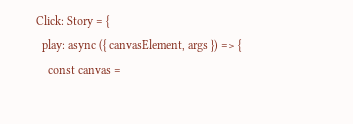Click: Story = {
  play: async ({ canvasElement, args }) => {
    const canvas =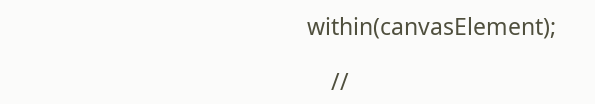within(canvasElement);

    //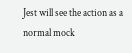Jest will see the action as a normal mock